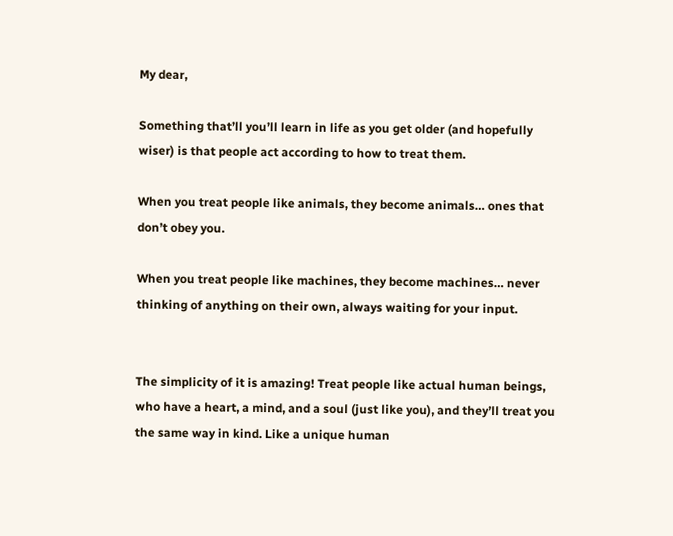My dear,

Something that’ll you’ll learn in life as you get older (and hopefully wiser) is that people act according to how to treat them.

When you treat people like animals, they become animals… ones that don’t obey you.

When you treat people like machines, they become machines… never thinking of anything on their own, always waiting for your input.


The simplicity of it is amazing! Treat people like actual human beings, who have a heart, a mind, and a soul (just like you), and they’ll treat you the same way in kind. Like a unique human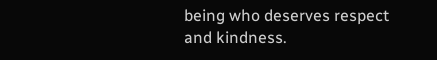being who deserves respect and kindness.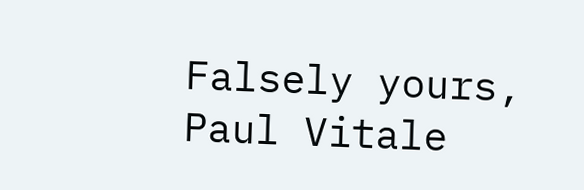Falsely yours,
Paul Vitale